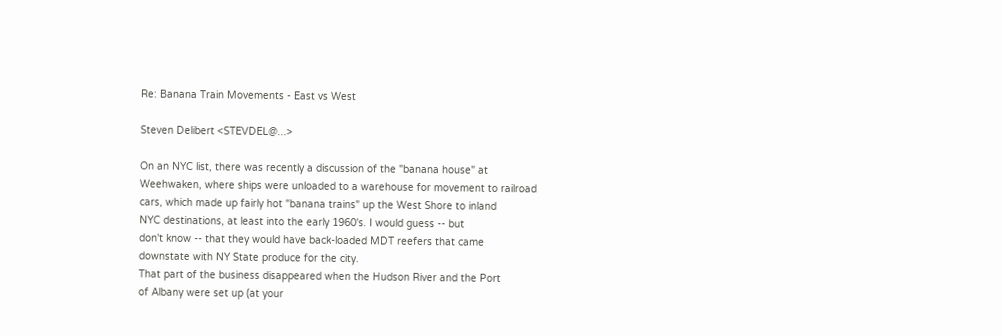Re: Banana Train Movements - East vs West

Steven Delibert <STEVDEL@...>

On an NYC list, there was recently a discussion of the "banana house" at
Weehwaken, where ships were unloaded to a warehouse for movement to railroad
cars, which made up fairly hot "banana trains" up the West Shore to inland
NYC destinations, at least into the early 1960's. I would guess -- but
don't know -- that they would have back-loaded MDT reefers that came
downstate with NY State produce for the city.
That part of the business disappeared when the Hudson River and the Port
of Albany were set up (at your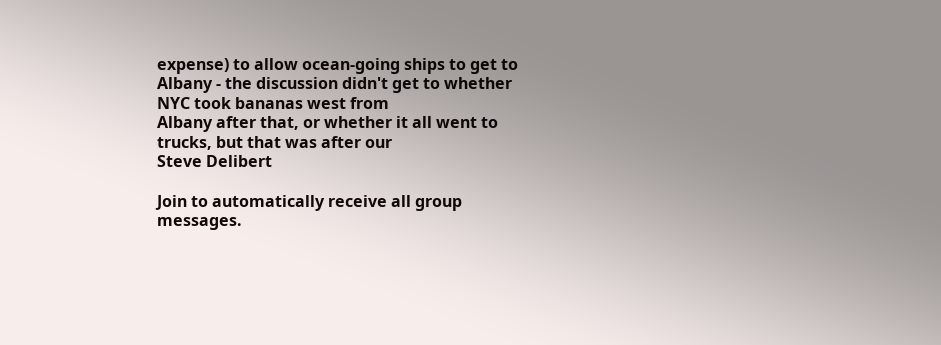expense) to allow ocean-going ships to get to
Albany - the discussion didn't get to whether NYC took bananas west from
Albany after that, or whether it all went to trucks, but that was after our
Steve Delibert

Join to automatically receive all group messages.